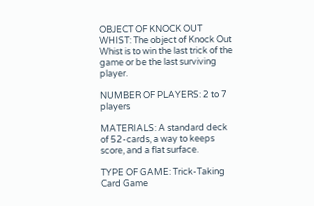OBJECT OF KNOCK OUT WHIST: The object of Knock Out Whist is to win the last trick of the game or be the last surviving player.

NUMBER OF PLAYERS: 2 to 7 players

MATERIALS: A standard deck of 52-cards, a way to keeps score, and a flat surface.

TYPE OF GAME: Trick-Taking Card Game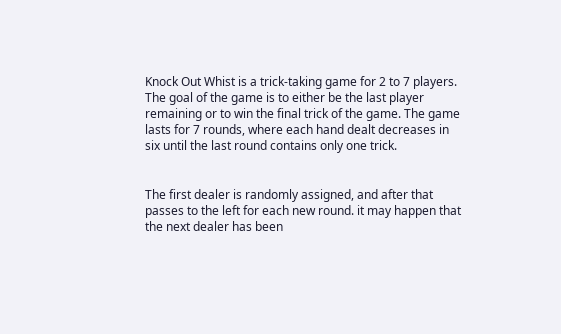Knock Out Whist is a trick-taking game for 2 to 7 players. The goal of the game is to either be the last player remaining or to win the final trick of the game. The game lasts for 7 rounds, where each hand dealt decreases in six until the last round contains only one trick.


The first dealer is randomly assigned, and after that passes to the left for each new round. it may happen that the next dealer has been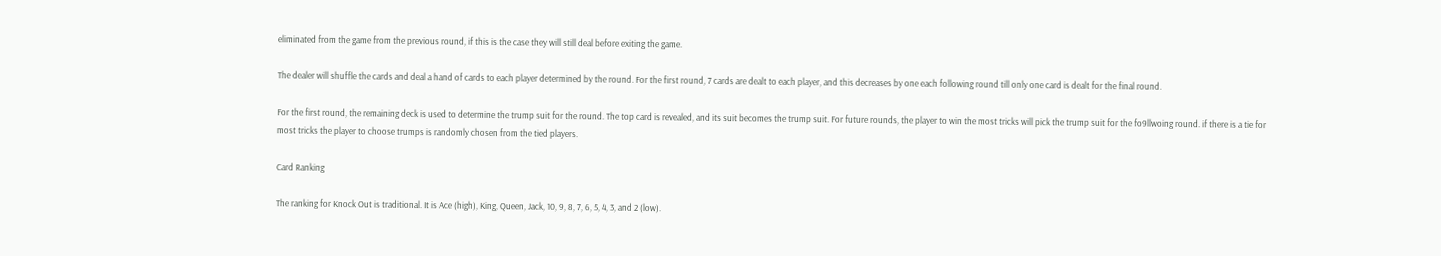eliminated from the game from the previous round, if this is the case they will still deal before exiting the game.

The dealer will shuffle the cards and deal a hand of cards to each player determined by the round. For the first round, 7 cards are dealt to each player, and this decreases by one each following round till only one card is dealt for the final round.

For the first round, the remaining deck is used to determine the trump suit for the round. The top card is revealed, and its suit becomes the trump suit. For future rounds, the player to win the most tricks will pick the trump suit for the fo9llwoing round. if there is a tie for most tricks the player to choose trumps is randomly chosen from the tied players.

Card Ranking

The ranking for Knock Out is traditional. It is Ace (high), King, Queen, Jack, 10, 9, 8, 7, 6, 5, 4, 3, and 2 (low).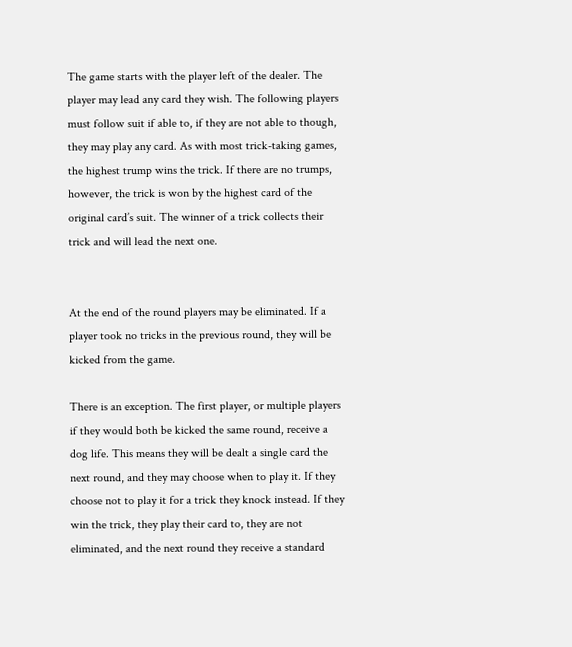The game starts with the player left of the dealer. The player may lead any card they wish. The following players must follow suit if able to, if they are not able to though, they may play any card. As with most trick-taking games, the highest trump wins the trick. If there are no trumps, however, the trick is won by the highest card of the original card’s suit. The winner of a trick collects their trick and will lead the next one.


At the end of the round players may be eliminated. If a player took no tricks in the previous round, they will be kicked from the game.

There is an exception. The first player, or multiple players if they would both be kicked the same round, receive a dog life. This means they will be dealt a single card the next round, and they may choose when to play it. If they choose not to play it for a trick they knock instead. If they win the trick, they play their card to, they are not eliminated, and the next round they receive a standard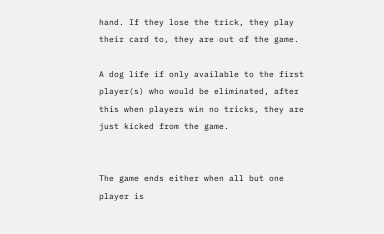hand. If they lose the trick, they play their card to, they are out of the game.

A dog life if only available to the first player(s) who would be eliminated, after this when players win no tricks, they are just kicked from the game.


The game ends either when all but one player is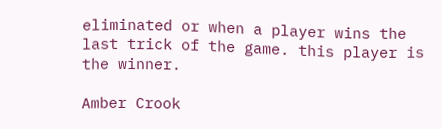eliminated or when a player wins the last trick of the game. this player is the winner.

Amber Crook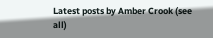Latest posts by Amber Crook (see all)